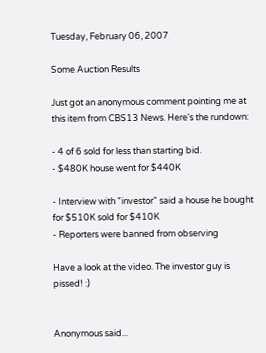Tuesday, February 06, 2007

Some Auction Results

Just got an anonymous comment pointing me at this item from CBS13 News. Here's the rundown:

- 4 of 6 sold for less than starting bid.
- $480K house went for $440K

- Interview with "investor" said a house he bought for $510K sold for $410K
- Reporters were banned from observing

Have a look at the video. The investor guy is pissed! :)


Anonymous said...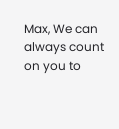Max, We can always count on you to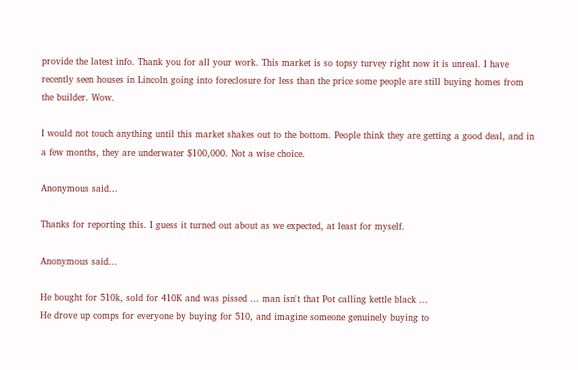provide the latest info. Thank you for all your work. This market is so topsy turvey right now it is unreal. I have recently seen houses in Lincoln going into foreclosure for less than the price some people are still buying homes from the builder. Wow.

I would not touch anything until this market shakes out to the bottom. People think they are getting a good deal, and in a few months, they are underwater $100,000. Not a wise choice.

Anonymous said...

Thanks for reporting this. I guess it turned out about as we expected, at least for myself.

Anonymous said...

He bought for 510k, sold for 410K and was pissed ... man isn't that Pot calling kettle black ...
He drove up comps for everyone by buying for 510, and imagine someone genuinely buying to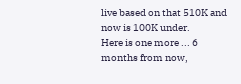live based on that 510K and now is 100K under.
Here is one more ... 6 months from now,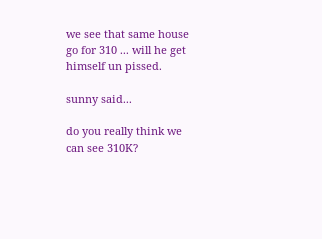we see that same house go for 310 ... will he get himself un pissed.

sunny said...

do you really think we can see 310K?